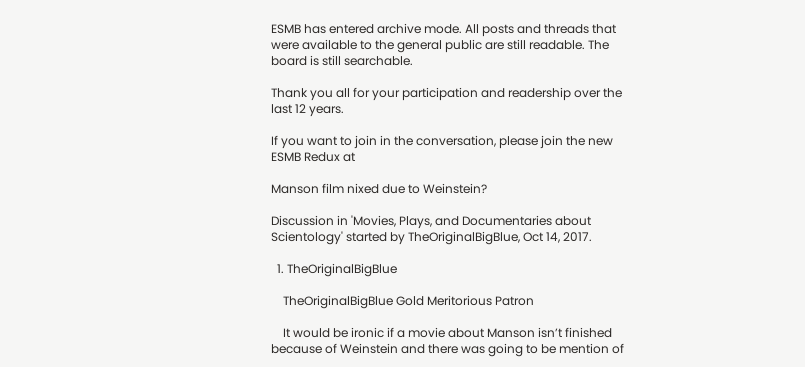ESMB has entered archive mode. All posts and threads that were available to the general public are still readable. The board is still searchable.

Thank you all for your participation and readership over the last 12 years.

If you want to join in the conversation, please join the new ESMB Redux at

Manson film nixed due to Weinstein?

Discussion in 'Movies, Plays, and Documentaries about Scientology' started by TheOriginalBigBlue, Oct 14, 2017.

  1. TheOriginalBigBlue

    TheOriginalBigBlue Gold Meritorious Patron

    It would be ironic if a movie about Manson isn’t finished because of Weinstein and there was going to be mention of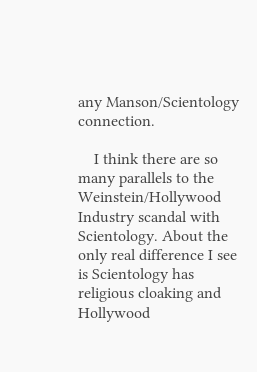any Manson/Scientology connection.

    I think there are so many parallels to the Weinstein/Hollywood Industry scandal with Scientology. About the only real difference I see is Scientology has religious cloaking and Hollywood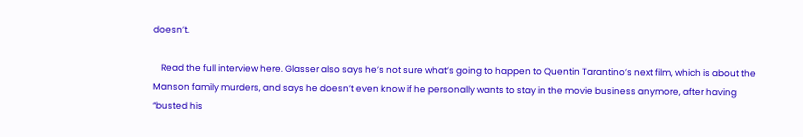doesn’t.

    Read the full interview here. Glasser also says he’s not sure what’s going to happen to Quentin Tarantino’s next film, which is about the Manson family murders, and says he doesn’t even know if he personally wants to stay in the movie business anymore, after having “busted his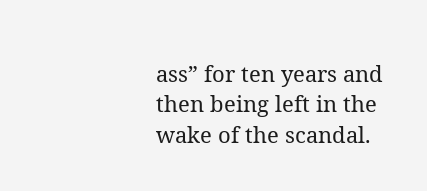ass” for ten years and then being left in the wake of the scandal.